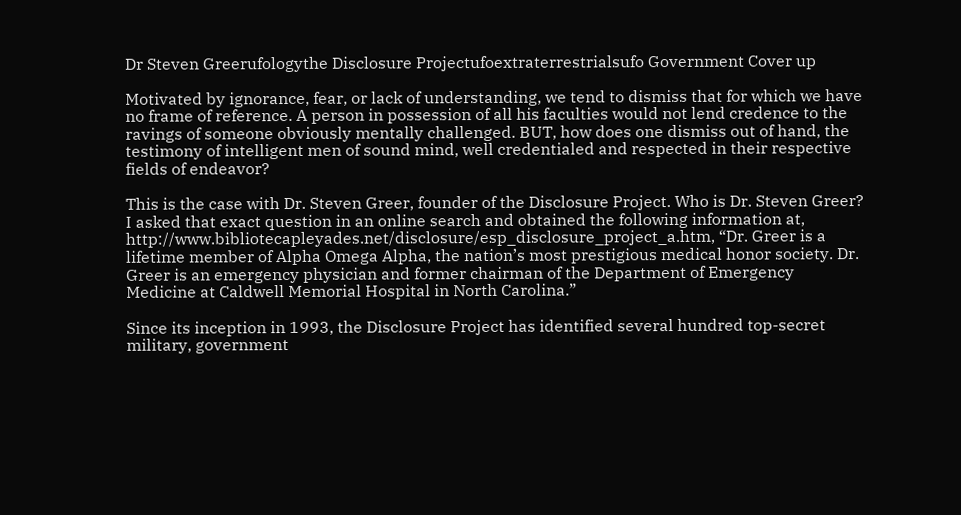Dr Steven Greerufologythe Disclosure Projectufoextraterrestrialsufo Government Cover up

Motivated by ignorance, fear, or lack of understanding, we tend to dismiss that for which we have no frame of reference. A person in possession of all his faculties would not lend credence to the ravings of someone obviously mentally challenged. BUT, how does one dismiss out of hand, the testimony of intelligent men of sound mind, well credentialed and respected in their respective fields of endeavor?

This is the case with Dr. Steven Greer, founder of the Disclosure Project. Who is Dr. Steven Greer? I asked that exact question in an online search and obtained the following information at, http://www.bibliotecapleyades.net/disclosure/esp_disclosure_project_a.htm, “Dr. Greer is a lifetime member of Alpha Omega Alpha, the nation’s most prestigious medical honor society. Dr. Greer is an emergency physician and former chairman of the Department of Emergency Medicine at Caldwell Memorial Hospital in North Carolina.”

Since its inception in 1993, the Disclosure Project has identified several hundred top-secret military, government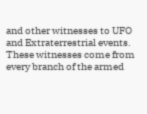and other witnesses to UFO and Extraterrestrial events. These witnesses come from every branch of the armed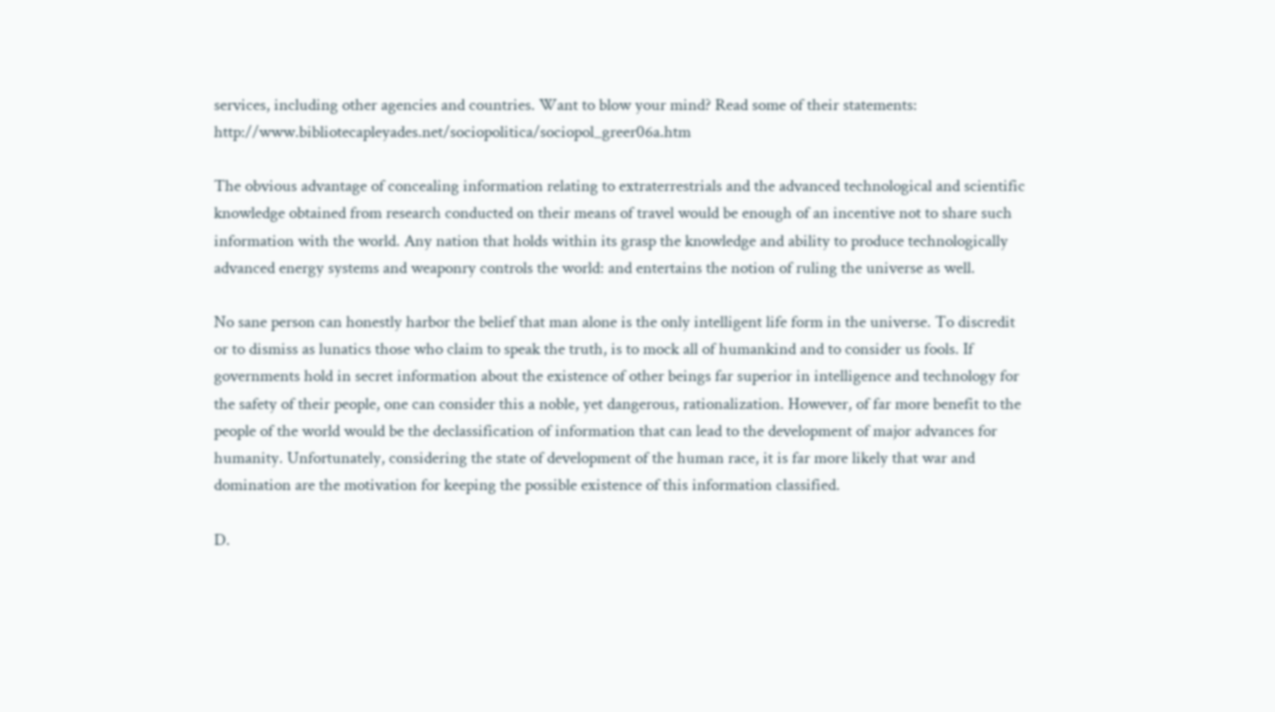services, including other agencies and countries. Want to blow your mind? Read some of their statements: http://www.bibliotecapleyades.net/sociopolitica/sociopol_greer06a.htm

The obvious advantage of concealing information relating to extraterrestrials and the advanced technological and scientific knowledge obtained from research conducted on their means of travel would be enough of an incentive not to share such information with the world. Any nation that holds within its grasp the knowledge and ability to produce technologically advanced energy systems and weaponry controls the world: and entertains the notion of ruling the universe as well.

No sane person can honestly harbor the belief that man alone is the only intelligent life form in the universe. To discredit or to dismiss as lunatics those who claim to speak the truth, is to mock all of humankind and to consider us fools. If governments hold in secret information about the existence of other beings far superior in intelligence and technology for the safety of their people, one can consider this a noble, yet dangerous, rationalization. However, of far more benefit to the people of the world would be the declassification of information that can lead to the development of major advances for humanity. Unfortunately, considering the state of development of the human race, it is far more likely that war and domination are the motivation for keeping the possible existence of this information classified.

D.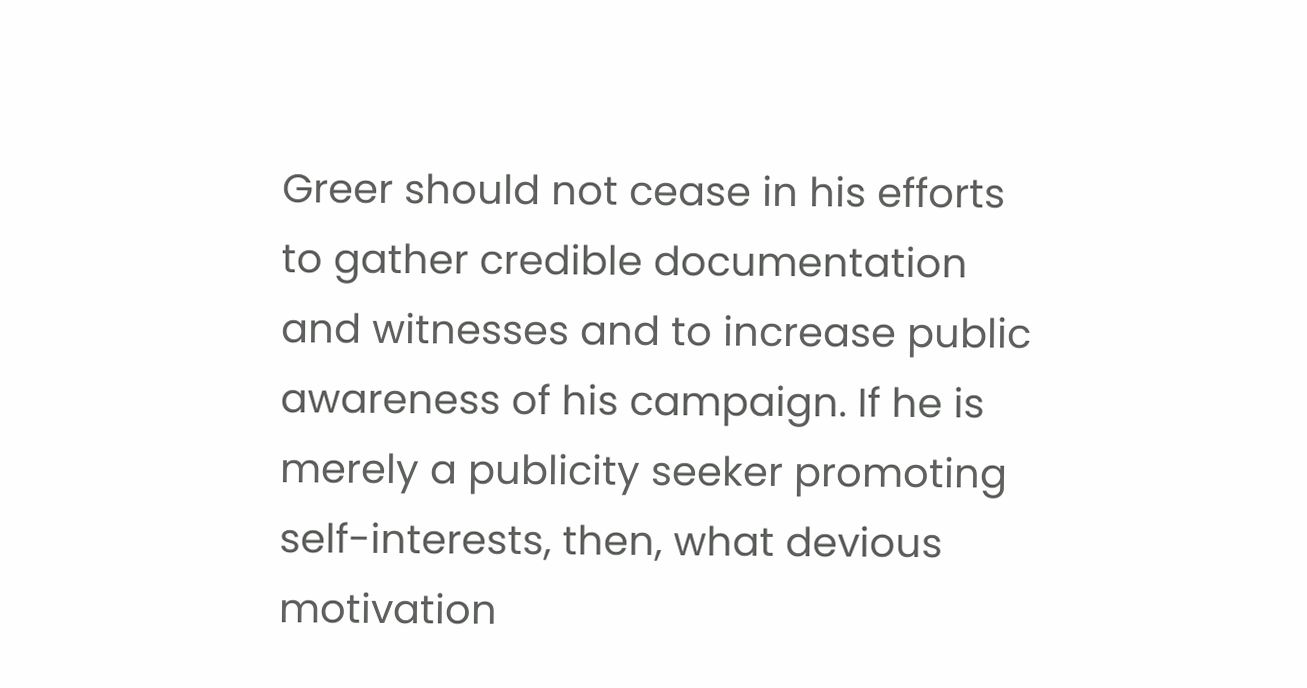Greer should not cease in his efforts to gather credible documentation and witnesses and to increase public awareness of his campaign. If he is merely a publicity seeker promoting self-interests, then, what devious motivation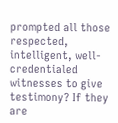prompted all those respected, intelligent, well-credentialed witnesses to give testimony? If they are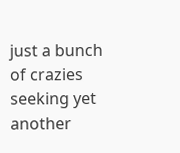just a bunch of crazies seeking yet another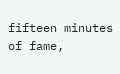fifteen minutes of fame,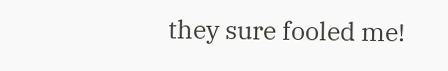they sure fooled me!